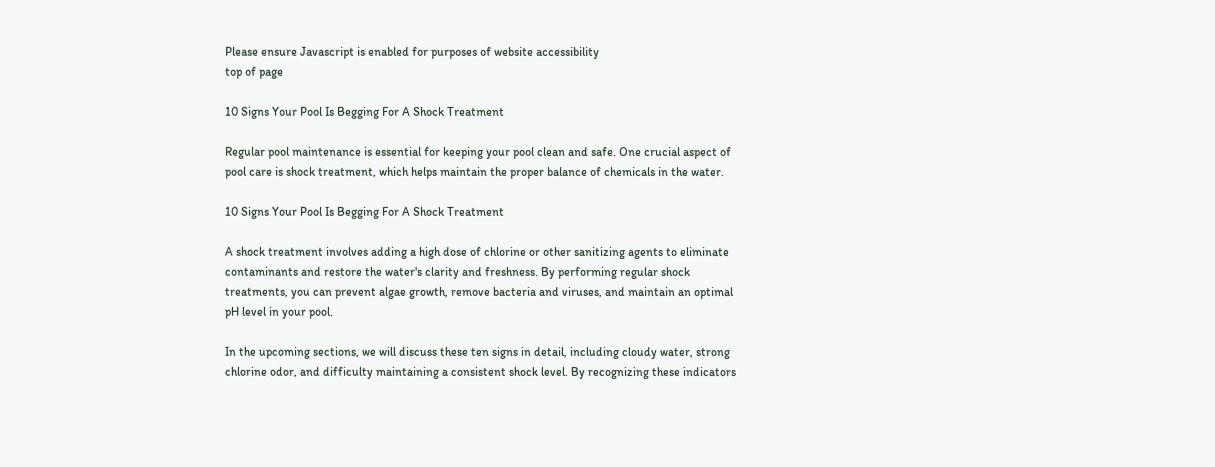Please ensure Javascript is enabled for purposes of website accessibility
top of page

10 Signs Your Pool Is Begging For A Shock Treatment

Regular pool maintenance is essential for keeping your pool clean and safe. One crucial aspect of pool care is shock treatment, which helps maintain the proper balance of chemicals in the water.

10 Signs Your Pool Is Begging For A Shock Treatment

A shock treatment involves adding a high dose of chlorine or other sanitizing agents to eliminate contaminants and restore the water's clarity and freshness. By performing regular shock treatments, you can prevent algae growth, remove bacteria and viruses, and maintain an optimal pH level in your pool.

In the upcoming sections, we will discuss these ten signs in detail, including cloudy water, strong chlorine odor, and difficulty maintaining a consistent shock level. By recognizing these indicators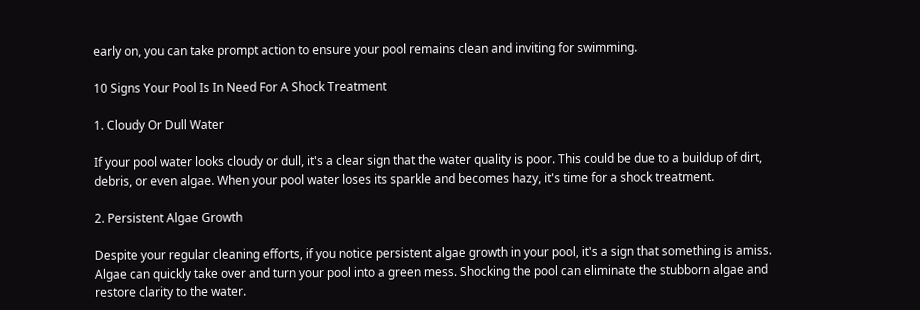early on, you can take prompt action to ensure your pool remains clean and inviting for swimming.

10 Signs Your Pool Is In Need For A Shock Treatment

1. Cloudy Or Dull Water

If your pool water looks cloudy or dull, it's a clear sign that the water quality is poor. This could be due to a buildup of dirt, debris, or even algae. When your pool water loses its sparkle and becomes hazy, it's time for a shock treatment.

2. Persistent Algae Growth

Despite your regular cleaning efforts, if you notice persistent algae growth in your pool, it's a sign that something is amiss. Algae can quickly take over and turn your pool into a green mess. Shocking the pool can eliminate the stubborn algae and restore clarity to the water.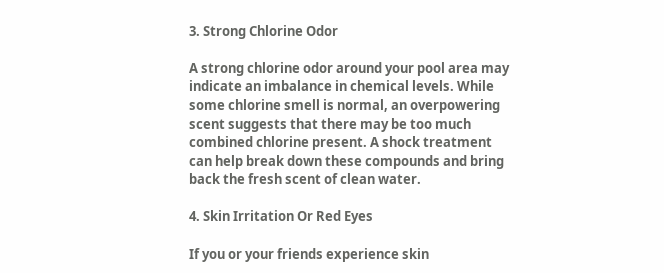3. Strong Chlorine Odor

A strong chlorine odor around your pool area may indicate an imbalance in chemical levels. While some chlorine smell is normal, an overpowering scent suggests that there may be too much combined chlorine present. A shock treatment can help break down these compounds and bring back the fresh scent of clean water.

4. Skin Irritation Or Red Eyes

If you or your friends experience skin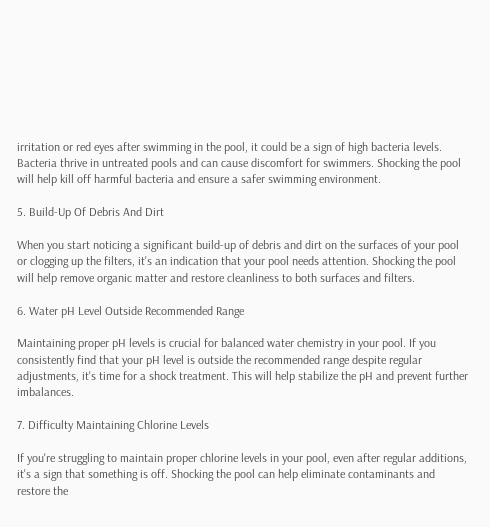irritation or red eyes after swimming in the pool, it could be a sign of high bacteria levels. Bacteria thrive in untreated pools and can cause discomfort for swimmers. Shocking the pool will help kill off harmful bacteria and ensure a safer swimming environment.

5. Build-Up Of Debris And Dirt

When you start noticing a significant build-up of debris and dirt on the surfaces of your pool or clogging up the filters, it's an indication that your pool needs attention. Shocking the pool will help remove organic matter and restore cleanliness to both surfaces and filters.

6. Water pH Level Outside Recommended Range

Maintaining proper pH levels is crucial for balanced water chemistry in your pool. If you consistently find that your pH level is outside the recommended range despite regular adjustments, it's time for a shock treatment. This will help stabilize the pH and prevent further imbalances.

7. Difficulty Maintaining Chlorine Levels

If you're struggling to maintain proper chlorine levels in your pool, even after regular additions, it's a sign that something is off. Shocking the pool can help eliminate contaminants and restore the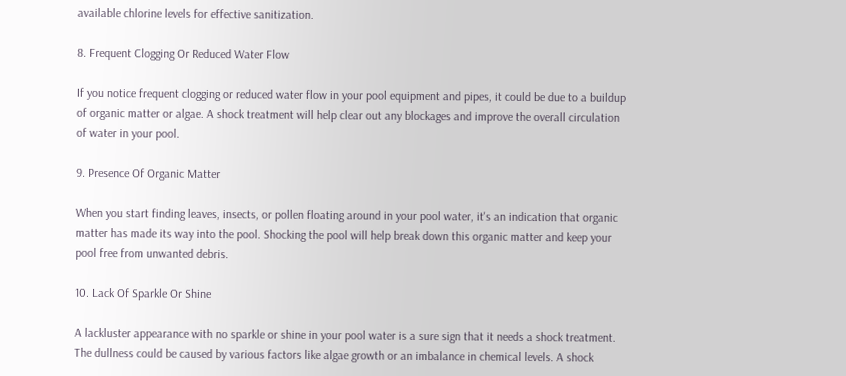available chlorine levels for effective sanitization.

8. Frequent Clogging Or Reduced Water Flow

If you notice frequent clogging or reduced water flow in your pool equipment and pipes, it could be due to a buildup of organic matter or algae. A shock treatment will help clear out any blockages and improve the overall circulation of water in your pool.

9. Presence Of Organic Matter

When you start finding leaves, insects, or pollen floating around in your pool water, it's an indication that organic matter has made its way into the pool. Shocking the pool will help break down this organic matter and keep your pool free from unwanted debris.

10. Lack Of Sparkle Or Shine

A lackluster appearance with no sparkle or shine in your pool water is a sure sign that it needs a shock treatment. The dullness could be caused by various factors like algae growth or an imbalance in chemical levels. A shock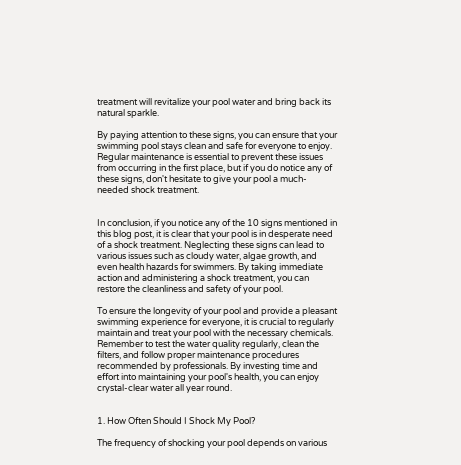treatment will revitalize your pool water and bring back its natural sparkle.

By paying attention to these signs, you can ensure that your swimming pool stays clean and safe for everyone to enjoy. Regular maintenance is essential to prevent these issues from occurring in the first place, but if you do notice any of these signs, don't hesitate to give your pool a much-needed shock treatment.


In conclusion, if you notice any of the 10 signs mentioned in this blog post, it is clear that your pool is in desperate need of a shock treatment. Neglecting these signs can lead to various issues such as cloudy water, algae growth, and even health hazards for swimmers. By taking immediate action and administering a shock treatment, you can restore the cleanliness and safety of your pool.

To ensure the longevity of your pool and provide a pleasant swimming experience for everyone, it is crucial to regularly maintain and treat your pool with the necessary chemicals. Remember to test the water quality regularly, clean the filters, and follow proper maintenance procedures recommended by professionals. By investing time and effort into maintaining your pool's health, you can enjoy crystal-clear water all year round.


1. How Often Should I Shock My Pool?

The frequency of shocking your pool depends on various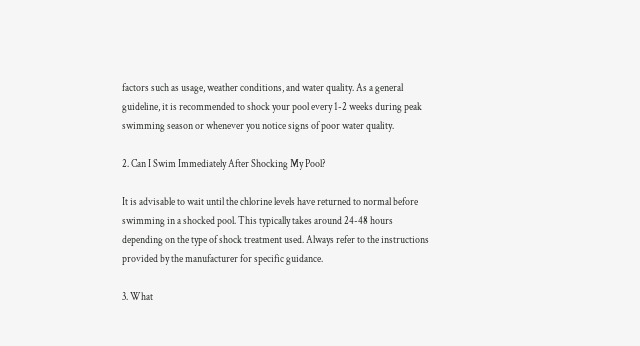factors such as usage, weather conditions, and water quality. As a general guideline, it is recommended to shock your pool every 1-2 weeks during peak swimming season or whenever you notice signs of poor water quality.

2. Can I Swim Immediately After Shocking My Pool?

It is advisable to wait until the chlorine levels have returned to normal before swimming in a shocked pool. This typically takes around 24-48 hours depending on the type of shock treatment used. Always refer to the instructions provided by the manufacturer for specific guidance.

3. What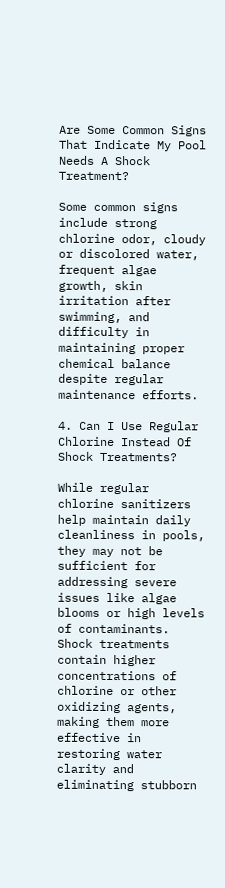Are Some Common Signs That Indicate My Pool Needs A Shock Treatment?

Some common signs include strong chlorine odor, cloudy or discolored water, frequent algae growth, skin irritation after swimming, and difficulty in maintaining proper chemical balance despite regular maintenance efforts.

4. Can I Use Regular Chlorine Instead Of Shock Treatments?

While regular chlorine sanitizers help maintain daily cleanliness in pools, they may not be sufficient for addressing severe issues like algae blooms or high levels of contaminants. Shock treatments contain higher concentrations of chlorine or other oxidizing agents, making them more effective in restoring water clarity and eliminating stubborn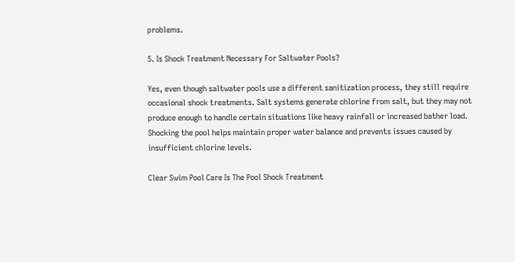problems.

5. Is Shock Treatment Necessary For Saltwater Pools?

Yes, even though saltwater pools use a different sanitization process, they still require occasional shock treatments. Salt systems generate chlorine from salt, but they may not produce enough to handle certain situations like heavy rainfall or increased bather load. Shocking the pool helps maintain proper water balance and prevents issues caused by insufficient chlorine levels.

Clear Swim Pool Care Is The Pool Shock Treatment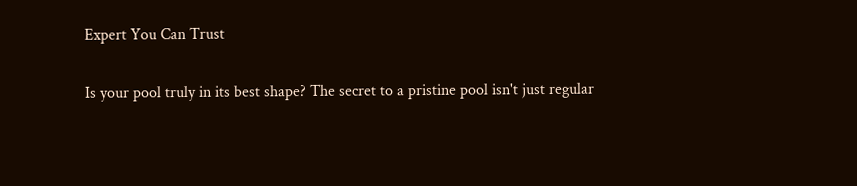Expert You Can Trust

Is your pool truly in its best shape? The secret to a pristine pool isn't just regular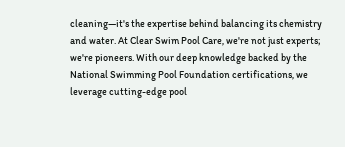cleaning—it's the expertise behind balancing its chemistry and water. At Clear Swim Pool Care, we're not just experts; we're pioneers. With our deep knowledge backed by the National Swimming Pool Foundation certifications, we leverage cutting-edge pool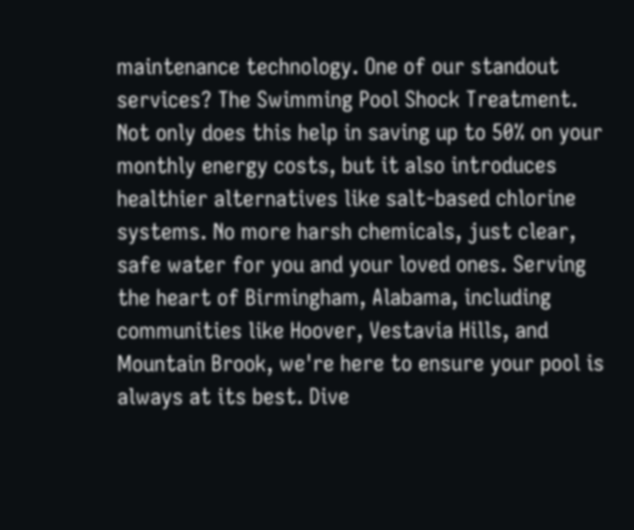maintenance technology. One of our standout services? The Swimming Pool Shock Treatment. Not only does this help in saving up to 50% on your monthly energy costs, but it also introduces healthier alternatives like salt-based chlorine systems. No more harsh chemicals, just clear, safe water for you and your loved ones. Serving the heart of Birmingham, Alabama, including communities like Hoover, Vestavia Hills, and Mountain Brook, we're here to ensure your pool is always at its best. Dive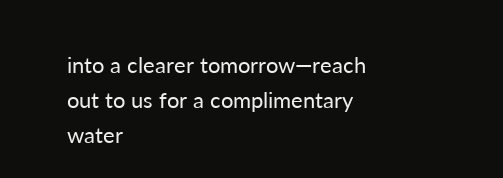into a clearer tomorrow—reach out to us for a complimentary water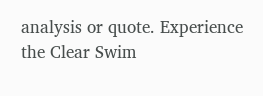analysis or quote. Experience the Clear Swim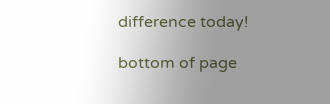difference today!

bottom of page